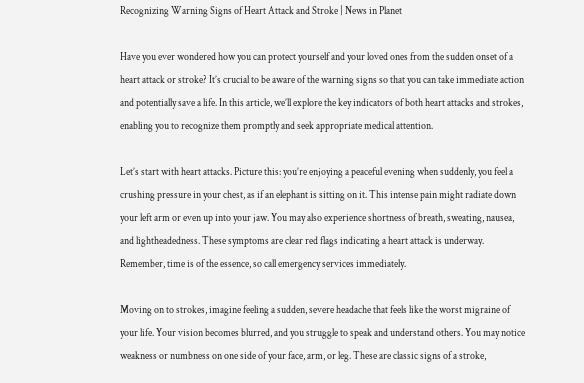Recognizing Warning Signs of Heart Attack and Stroke | News in Planet

Have you ever wondered how you can protect yourself and your loved ones from the sudden onset of a heart attack or stroke? It’s crucial to be aware of the warning signs so that you can take immediate action and potentially save a life. In this article, we’ll explore the key indicators of both heart attacks and strokes, enabling you to recognize them promptly and seek appropriate medical attention.

Let’s start with heart attacks. Picture this: you’re enjoying a peaceful evening when suddenly, you feel a crushing pressure in your chest, as if an elephant is sitting on it. This intense pain might radiate down your left arm or even up into your jaw. You may also experience shortness of breath, sweating, nausea, and lightheadedness. These symptoms are clear red flags indicating a heart attack is underway. Remember, time is of the essence, so call emergency services immediately.

Moving on to strokes, imagine feeling a sudden, severe headache that feels like the worst migraine of your life. Your vision becomes blurred, and you struggle to speak and understand others. You may notice weakness or numbness on one side of your face, arm, or leg. These are classic signs of a stroke,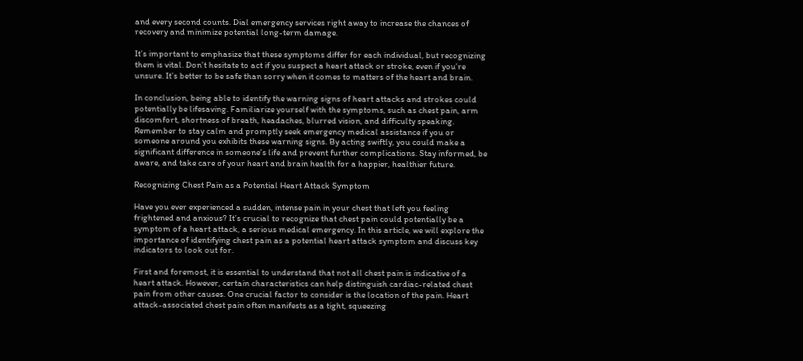and every second counts. Dial emergency services right away to increase the chances of recovery and minimize potential long-term damage.

It’s important to emphasize that these symptoms differ for each individual, but recognizing them is vital. Don’t hesitate to act if you suspect a heart attack or stroke, even if you’re unsure. It’s better to be safe than sorry when it comes to matters of the heart and brain.

In conclusion, being able to identify the warning signs of heart attacks and strokes could potentially be lifesaving. Familiarize yourself with the symptoms, such as chest pain, arm discomfort, shortness of breath, headaches, blurred vision, and difficulty speaking. Remember to stay calm and promptly seek emergency medical assistance if you or someone around you exhibits these warning signs. By acting swiftly, you could make a significant difference in someone’s life and prevent further complications. Stay informed, be aware, and take care of your heart and brain health for a happier, healthier future.

Recognizing Chest Pain as a Potential Heart Attack Symptom

Have you ever experienced a sudden, intense pain in your chest that left you feeling frightened and anxious? It’s crucial to recognize that chest pain could potentially be a symptom of a heart attack, a serious medical emergency. In this article, we will explore the importance of identifying chest pain as a potential heart attack symptom and discuss key indicators to look out for.

First and foremost, it is essential to understand that not all chest pain is indicative of a heart attack. However, certain characteristics can help distinguish cardiac-related chest pain from other causes. One crucial factor to consider is the location of the pain. Heart attack-associated chest pain often manifests as a tight, squeezing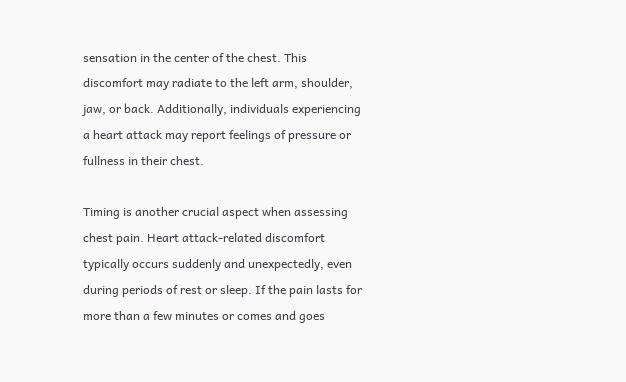sensation in the center of the chest. This discomfort may radiate to the left arm, shoulder, jaw, or back. Additionally, individuals experiencing a heart attack may report feelings of pressure or fullness in their chest.

Timing is another crucial aspect when assessing chest pain. Heart attack-related discomfort typically occurs suddenly and unexpectedly, even during periods of rest or sleep. If the pain lasts for more than a few minutes or comes and goes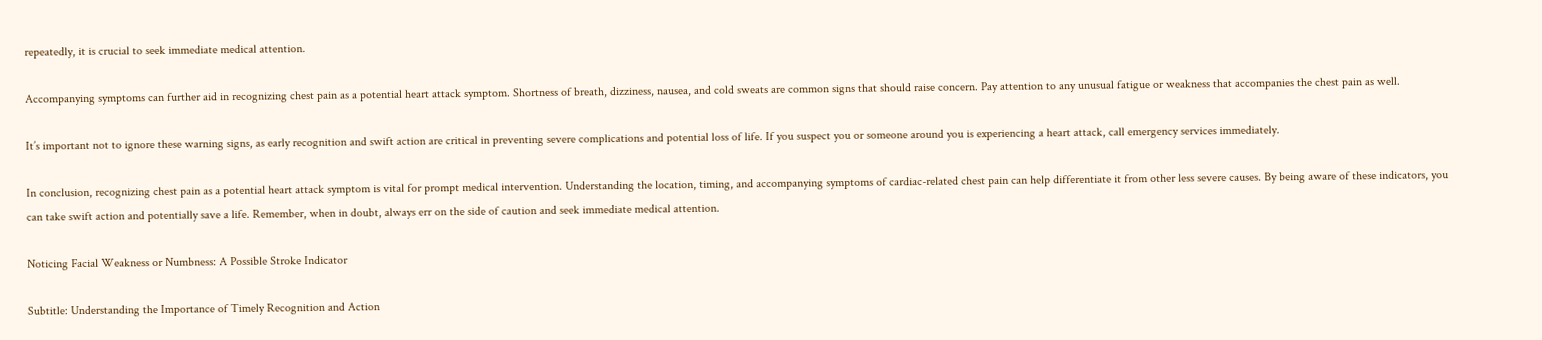repeatedly, it is crucial to seek immediate medical attention.

Accompanying symptoms can further aid in recognizing chest pain as a potential heart attack symptom. Shortness of breath, dizziness, nausea, and cold sweats are common signs that should raise concern. Pay attention to any unusual fatigue or weakness that accompanies the chest pain as well.

It’s important not to ignore these warning signs, as early recognition and swift action are critical in preventing severe complications and potential loss of life. If you suspect you or someone around you is experiencing a heart attack, call emergency services immediately.

In conclusion, recognizing chest pain as a potential heart attack symptom is vital for prompt medical intervention. Understanding the location, timing, and accompanying symptoms of cardiac-related chest pain can help differentiate it from other less severe causes. By being aware of these indicators, you can take swift action and potentially save a life. Remember, when in doubt, always err on the side of caution and seek immediate medical attention.

Noticing Facial Weakness or Numbness: A Possible Stroke Indicator

Subtitle: Understanding the Importance of Timely Recognition and Action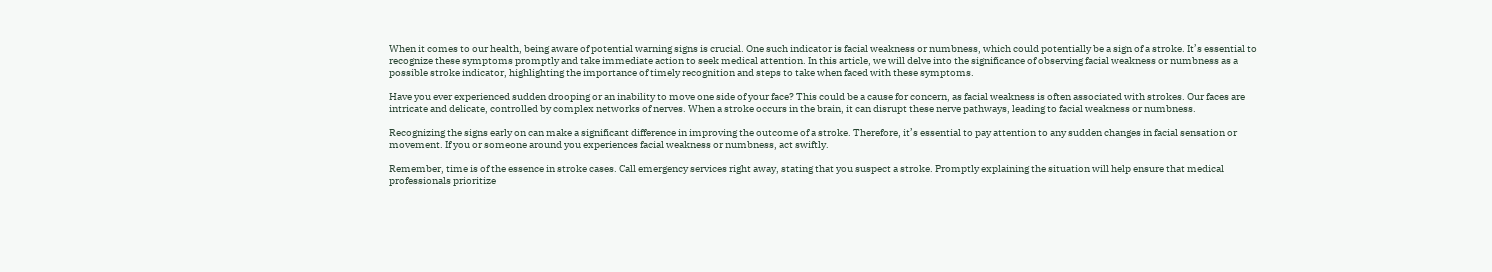When it comes to our health, being aware of potential warning signs is crucial. One such indicator is facial weakness or numbness, which could potentially be a sign of a stroke. It’s essential to recognize these symptoms promptly and take immediate action to seek medical attention. In this article, we will delve into the significance of observing facial weakness or numbness as a possible stroke indicator, highlighting the importance of timely recognition and steps to take when faced with these symptoms.

Have you ever experienced sudden drooping or an inability to move one side of your face? This could be a cause for concern, as facial weakness is often associated with strokes. Our faces are intricate and delicate, controlled by complex networks of nerves. When a stroke occurs in the brain, it can disrupt these nerve pathways, leading to facial weakness or numbness.

Recognizing the signs early on can make a significant difference in improving the outcome of a stroke. Therefore, it’s essential to pay attention to any sudden changes in facial sensation or movement. If you or someone around you experiences facial weakness or numbness, act swiftly.

Remember, time is of the essence in stroke cases. Call emergency services right away, stating that you suspect a stroke. Promptly explaining the situation will help ensure that medical professionals prioritize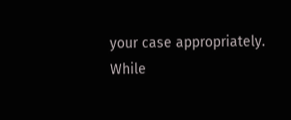your case appropriately. While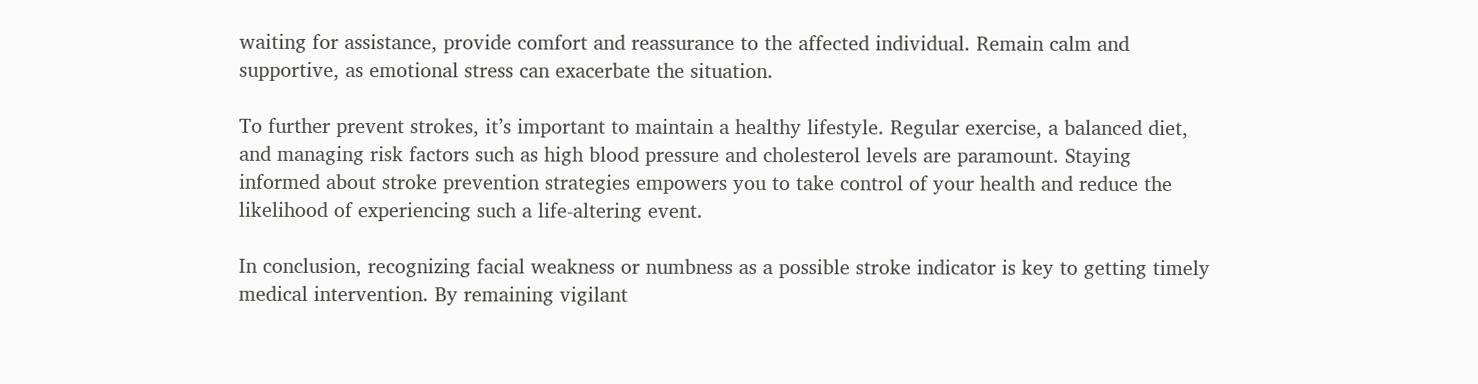waiting for assistance, provide comfort and reassurance to the affected individual. Remain calm and supportive, as emotional stress can exacerbate the situation.

To further prevent strokes, it’s important to maintain a healthy lifestyle. Regular exercise, a balanced diet, and managing risk factors such as high blood pressure and cholesterol levels are paramount. Staying informed about stroke prevention strategies empowers you to take control of your health and reduce the likelihood of experiencing such a life-altering event.

In conclusion, recognizing facial weakness or numbness as a possible stroke indicator is key to getting timely medical intervention. By remaining vigilant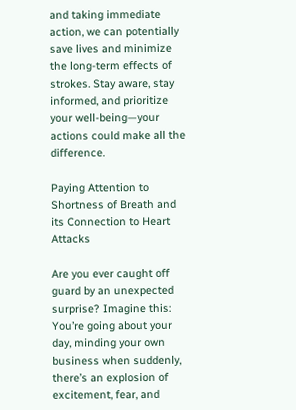and taking immediate action, we can potentially save lives and minimize the long-term effects of strokes. Stay aware, stay informed, and prioritize your well-being—your actions could make all the difference.

Paying Attention to Shortness of Breath and its Connection to Heart Attacks

Are you ever caught off guard by an unexpected surprise? Imagine this: You’re going about your day, minding your own business when suddenly, there’s an explosion of excitement, fear, and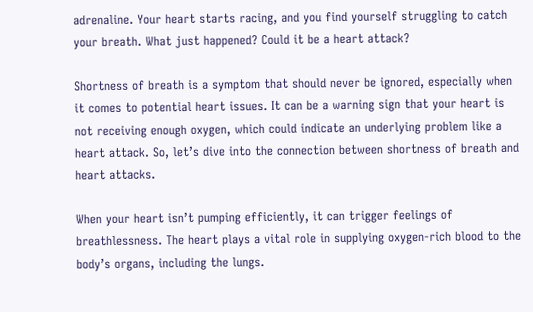adrenaline. Your heart starts racing, and you find yourself struggling to catch your breath. What just happened? Could it be a heart attack?

Shortness of breath is a symptom that should never be ignored, especially when it comes to potential heart issues. It can be a warning sign that your heart is not receiving enough oxygen, which could indicate an underlying problem like a heart attack. So, let’s dive into the connection between shortness of breath and heart attacks.

When your heart isn’t pumping efficiently, it can trigger feelings of breathlessness. The heart plays a vital role in supplying oxygen-rich blood to the body’s organs, including the lungs.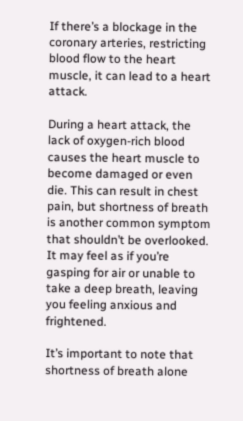If there’s a blockage in the coronary arteries, restricting blood flow to the heart muscle, it can lead to a heart attack.

During a heart attack, the lack of oxygen-rich blood causes the heart muscle to become damaged or even die. This can result in chest pain, but shortness of breath is another common symptom that shouldn’t be overlooked. It may feel as if you’re gasping for air or unable to take a deep breath, leaving you feeling anxious and frightened.

It’s important to note that shortness of breath alone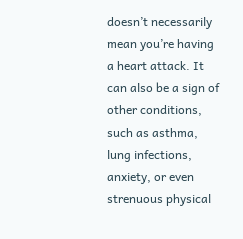doesn’t necessarily mean you’re having a heart attack. It can also be a sign of other conditions, such as asthma, lung infections, anxiety, or even strenuous physical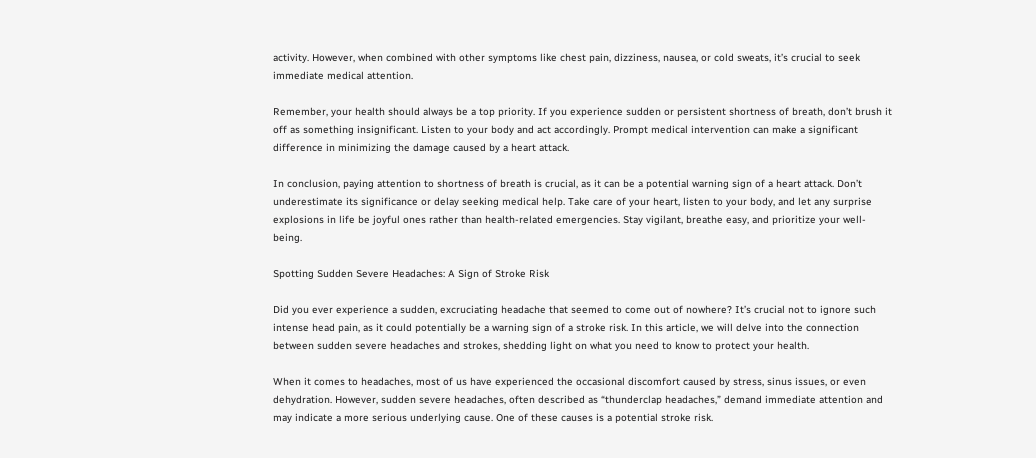activity. However, when combined with other symptoms like chest pain, dizziness, nausea, or cold sweats, it’s crucial to seek immediate medical attention.

Remember, your health should always be a top priority. If you experience sudden or persistent shortness of breath, don’t brush it off as something insignificant. Listen to your body and act accordingly. Prompt medical intervention can make a significant difference in minimizing the damage caused by a heart attack.

In conclusion, paying attention to shortness of breath is crucial, as it can be a potential warning sign of a heart attack. Don’t underestimate its significance or delay seeking medical help. Take care of your heart, listen to your body, and let any surprise explosions in life be joyful ones rather than health-related emergencies. Stay vigilant, breathe easy, and prioritize your well-being.

Spotting Sudden Severe Headaches: A Sign of Stroke Risk

Did you ever experience a sudden, excruciating headache that seemed to come out of nowhere? It’s crucial not to ignore such intense head pain, as it could potentially be a warning sign of a stroke risk. In this article, we will delve into the connection between sudden severe headaches and strokes, shedding light on what you need to know to protect your health.

When it comes to headaches, most of us have experienced the occasional discomfort caused by stress, sinus issues, or even dehydration. However, sudden severe headaches, often described as “thunderclap headaches,” demand immediate attention and may indicate a more serious underlying cause. One of these causes is a potential stroke risk.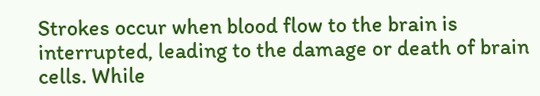Strokes occur when blood flow to the brain is interrupted, leading to the damage or death of brain cells. While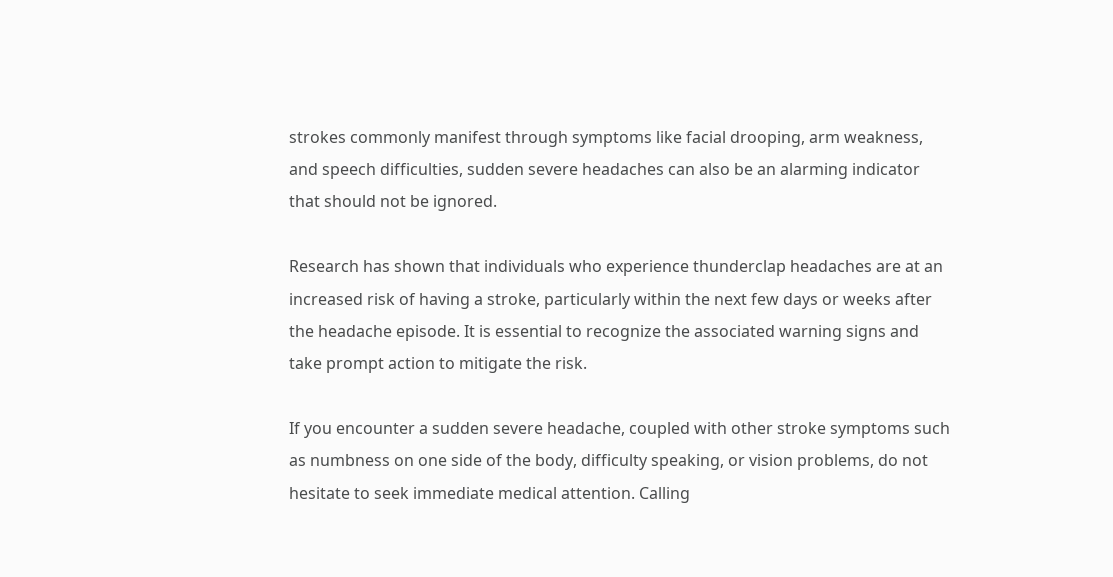strokes commonly manifest through symptoms like facial drooping, arm weakness, and speech difficulties, sudden severe headaches can also be an alarming indicator that should not be ignored.

Research has shown that individuals who experience thunderclap headaches are at an increased risk of having a stroke, particularly within the next few days or weeks after the headache episode. It is essential to recognize the associated warning signs and take prompt action to mitigate the risk.

If you encounter a sudden severe headache, coupled with other stroke symptoms such as numbness on one side of the body, difficulty speaking, or vision problems, do not hesitate to seek immediate medical attention. Calling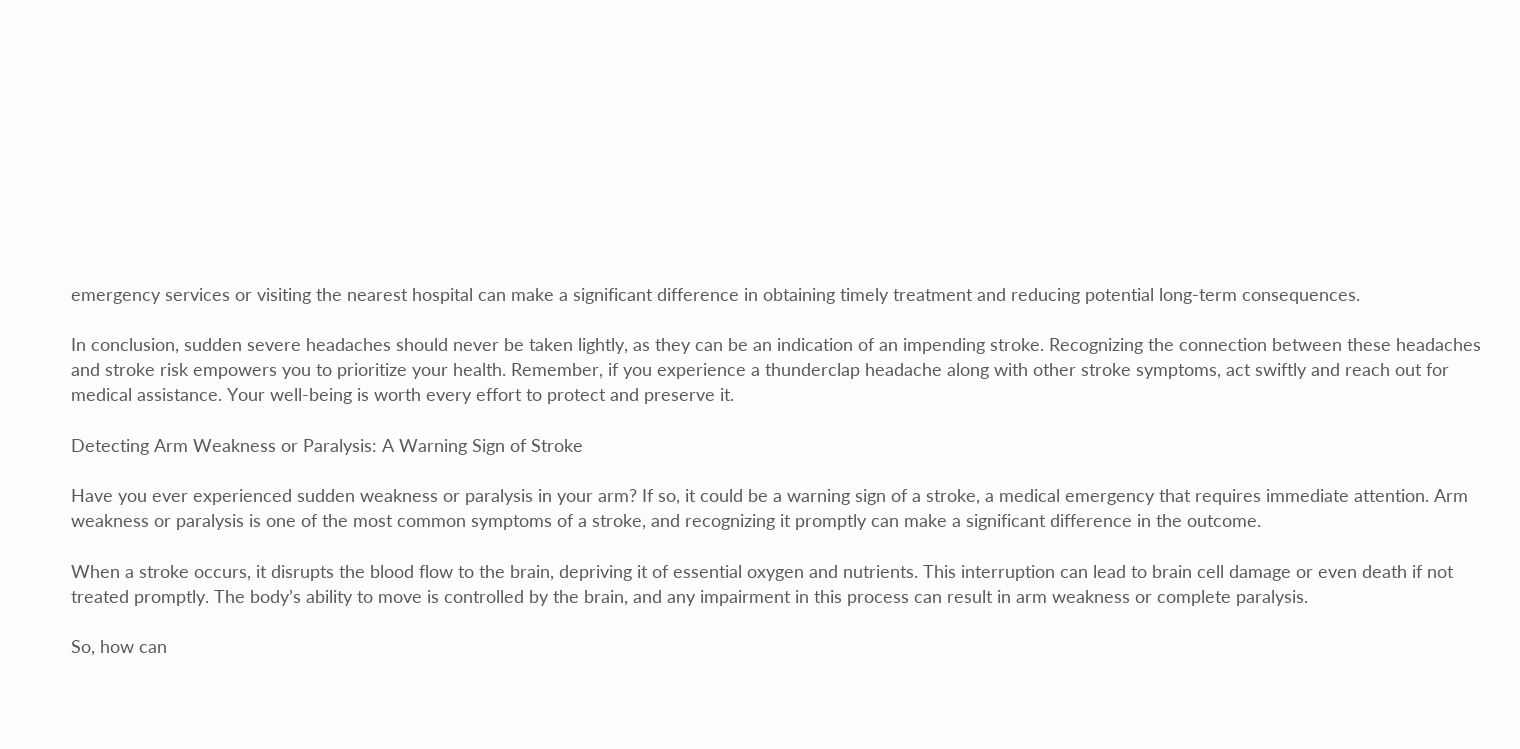emergency services or visiting the nearest hospital can make a significant difference in obtaining timely treatment and reducing potential long-term consequences.

In conclusion, sudden severe headaches should never be taken lightly, as they can be an indication of an impending stroke. Recognizing the connection between these headaches and stroke risk empowers you to prioritize your health. Remember, if you experience a thunderclap headache along with other stroke symptoms, act swiftly and reach out for medical assistance. Your well-being is worth every effort to protect and preserve it.

Detecting Arm Weakness or Paralysis: A Warning Sign of Stroke

Have you ever experienced sudden weakness or paralysis in your arm? If so, it could be a warning sign of a stroke, a medical emergency that requires immediate attention. Arm weakness or paralysis is one of the most common symptoms of a stroke, and recognizing it promptly can make a significant difference in the outcome.

When a stroke occurs, it disrupts the blood flow to the brain, depriving it of essential oxygen and nutrients. This interruption can lead to brain cell damage or even death if not treated promptly. The body’s ability to move is controlled by the brain, and any impairment in this process can result in arm weakness or complete paralysis.

So, how can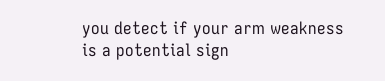you detect if your arm weakness is a potential sign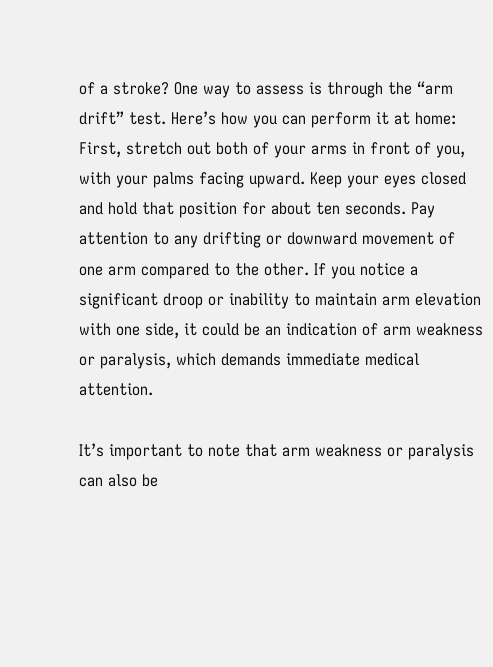of a stroke? One way to assess is through the “arm drift” test. Here’s how you can perform it at home: First, stretch out both of your arms in front of you, with your palms facing upward. Keep your eyes closed and hold that position for about ten seconds. Pay attention to any drifting or downward movement of one arm compared to the other. If you notice a significant droop or inability to maintain arm elevation with one side, it could be an indication of arm weakness or paralysis, which demands immediate medical attention.

It’s important to note that arm weakness or paralysis can also be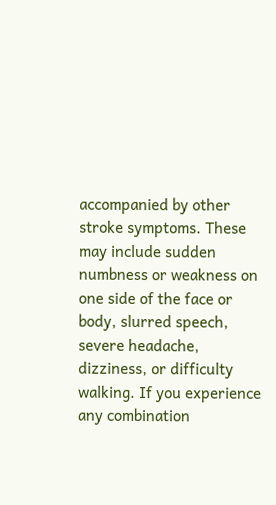accompanied by other stroke symptoms. These may include sudden numbness or weakness on one side of the face or body, slurred speech, severe headache, dizziness, or difficulty walking. If you experience any combination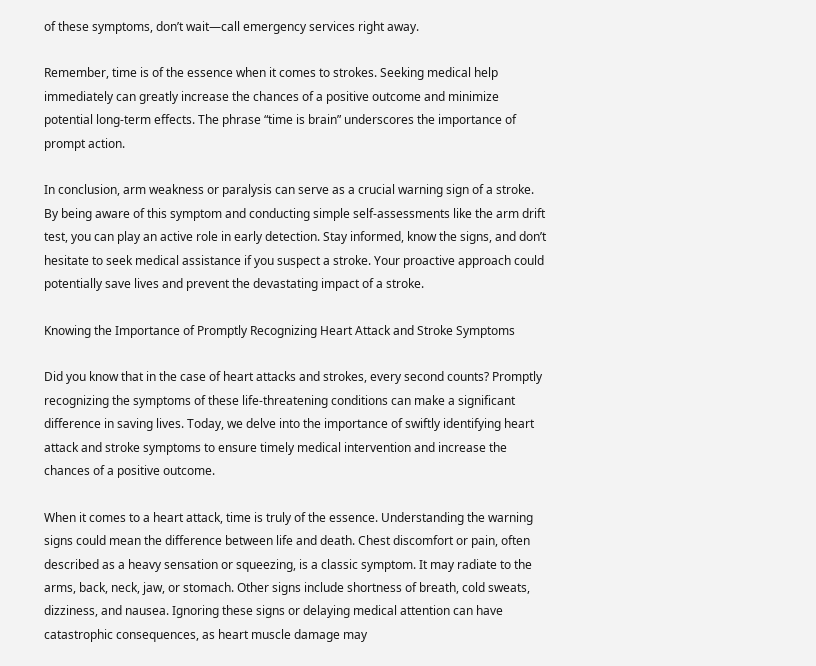of these symptoms, don’t wait—call emergency services right away.

Remember, time is of the essence when it comes to strokes. Seeking medical help immediately can greatly increase the chances of a positive outcome and minimize potential long-term effects. The phrase “time is brain” underscores the importance of prompt action.

In conclusion, arm weakness or paralysis can serve as a crucial warning sign of a stroke. By being aware of this symptom and conducting simple self-assessments like the arm drift test, you can play an active role in early detection. Stay informed, know the signs, and don’t hesitate to seek medical assistance if you suspect a stroke. Your proactive approach could potentially save lives and prevent the devastating impact of a stroke.

Knowing the Importance of Promptly Recognizing Heart Attack and Stroke Symptoms

Did you know that in the case of heart attacks and strokes, every second counts? Promptly recognizing the symptoms of these life-threatening conditions can make a significant difference in saving lives. Today, we delve into the importance of swiftly identifying heart attack and stroke symptoms to ensure timely medical intervention and increase the chances of a positive outcome.

When it comes to a heart attack, time is truly of the essence. Understanding the warning signs could mean the difference between life and death. Chest discomfort or pain, often described as a heavy sensation or squeezing, is a classic symptom. It may radiate to the arms, back, neck, jaw, or stomach. Other signs include shortness of breath, cold sweats, dizziness, and nausea. Ignoring these signs or delaying medical attention can have catastrophic consequences, as heart muscle damage may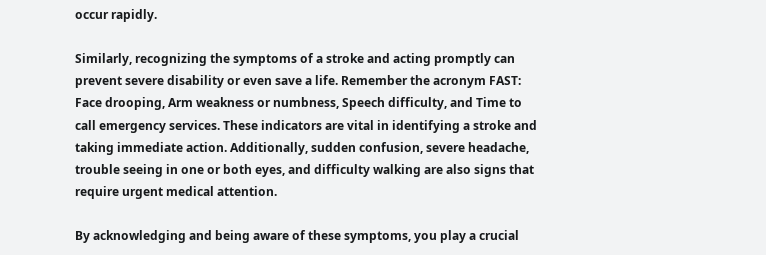occur rapidly.

Similarly, recognizing the symptoms of a stroke and acting promptly can prevent severe disability or even save a life. Remember the acronym FAST: Face drooping, Arm weakness or numbness, Speech difficulty, and Time to call emergency services. These indicators are vital in identifying a stroke and taking immediate action. Additionally, sudden confusion, severe headache, trouble seeing in one or both eyes, and difficulty walking are also signs that require urgent medical attention.

By acknowledging and being aware of these symptoms, you play a crucial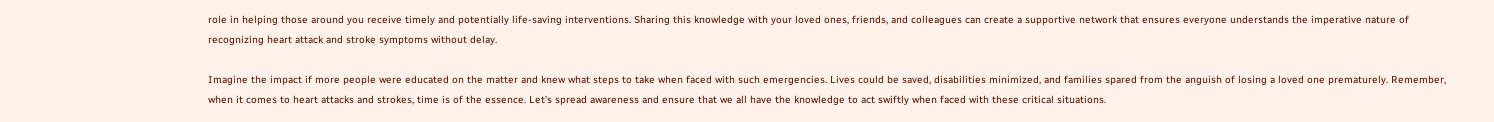role in helping those around you receive timely and potentially life-saving interventions. Sharing this knowledge with your loved ones, friends, and colleagues can create a supportive network that ensures everyone understands the imperative nature of recognizing heart attack and stroke symptoms without delay.

Imagine the impact if more people were educated on the matter and knew what steps to take when faced with such emergencies. Lives could be saved, disabilities minimized, and families spared from the anguish of losing a loved one prematurely. Remember, when it comes to heart attacks and strokes, time is of the essence. Let’s spread awareness and ensure that we all have the knowledge to act swiftly when faced with these critical situations.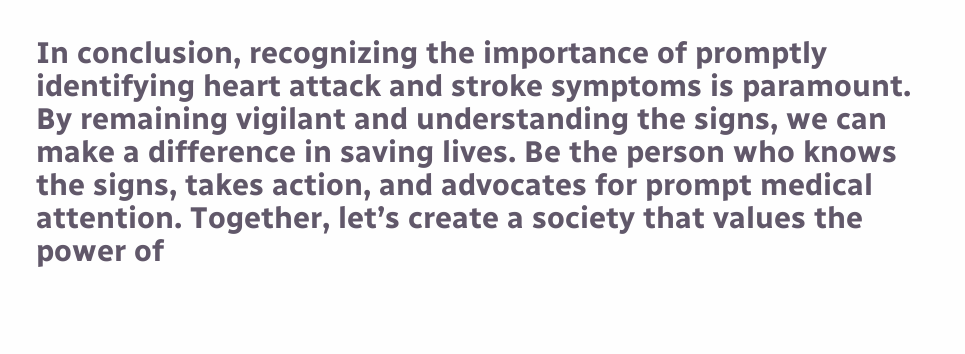In conclusion, recognizing the importance of promptly identifying heart attack and stroke symptoms is paramount. By remaining vigilant and understanding the signs, we can make a difference in saving lives. Be the person who knows the signs, takes action, and advocates for prompt medical attention. Together, let’s create a society that values the power of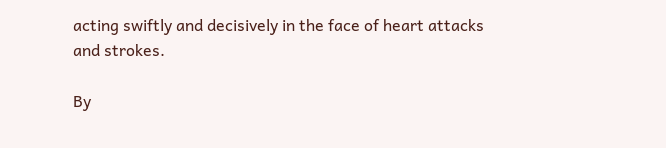acting swiftly and decisively in the face of heart attacks and strokes.

By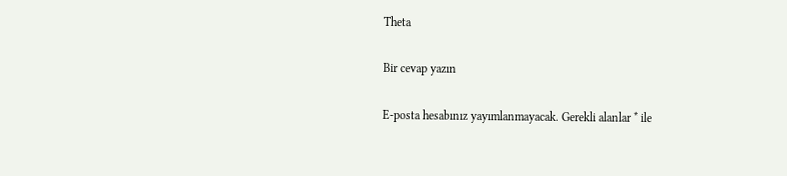Theta

Bir cevap yazın

E-posta hesabınız yayımlanmayacak. Gerekli alanlar * ile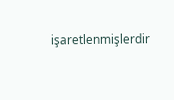işaretlenmişlerdir